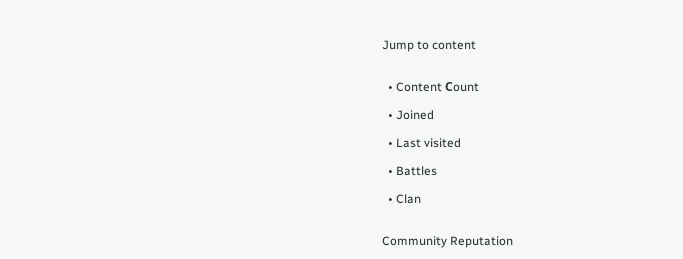Jump to content


  • Content Сount

  • Joined

  • Last visited

  • Battles

  • Clan


Community Reputation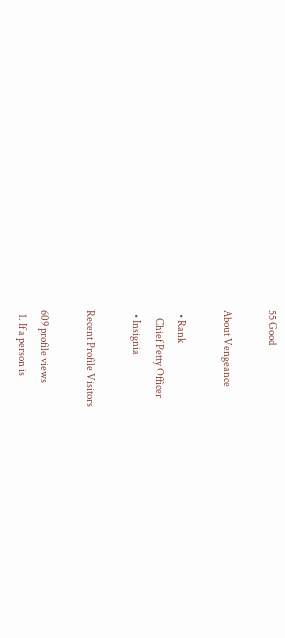55 Good

About Vengeance

  • Rank
    Chief Petty Officer
  • Insignia

Recent Profile Visitors

609 profile views
  1. If a person is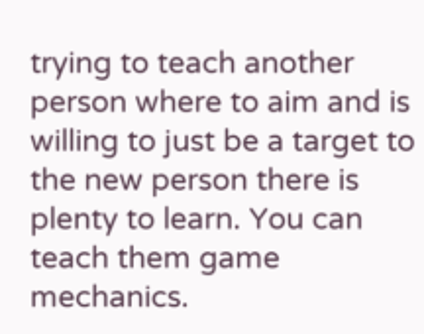trying to teach another person where to aim and is willing to just be a target to the new person there is plenty to learn. You can teach them game mechanics.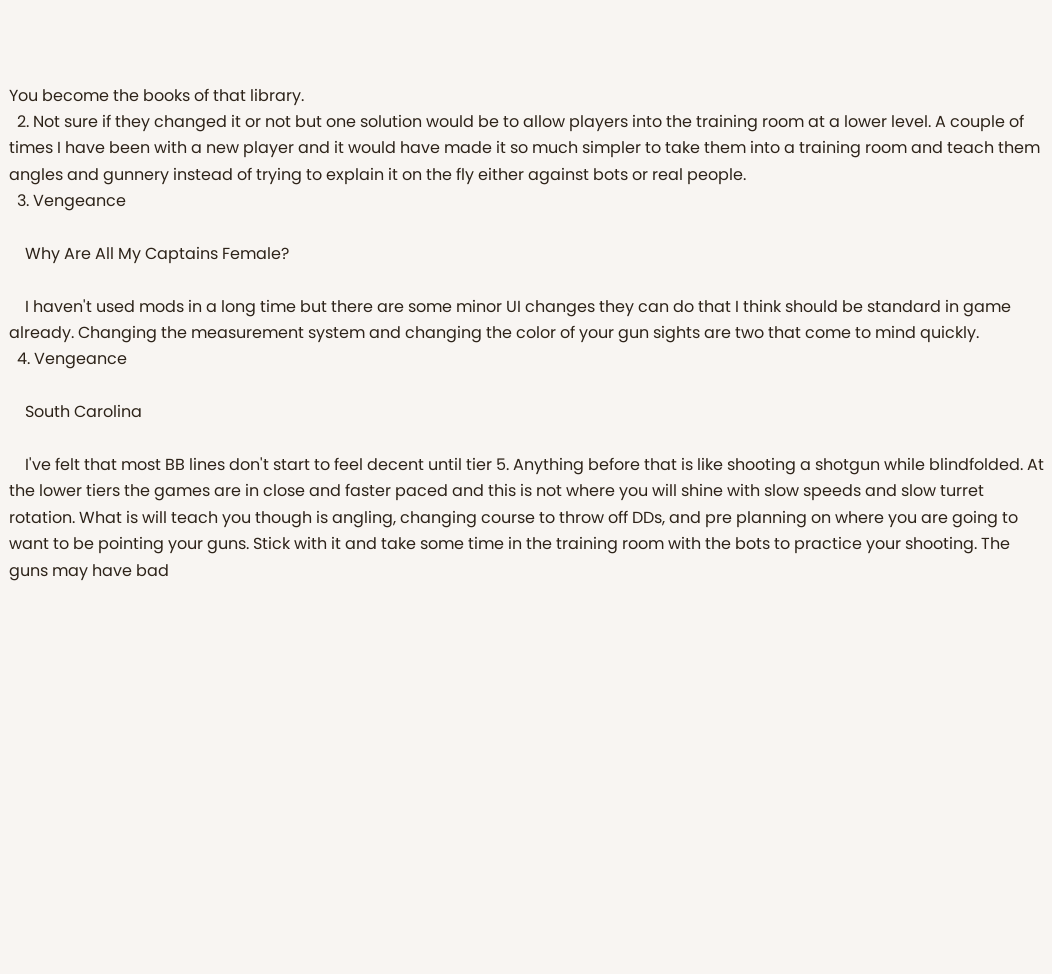You become the books of that library.
  2. Not sure if they changed it or not but one solution would be to allow players into the training room at a lower level. A couple of times I have been with a new player and it would have made it so much simpler to take them into a training room and teach them angles and gunnery instead of trying to explain it on the fly either against bots or real people.
  3. Vengeance

    Why Are All My Captains Female?

    I haven't used mods in a long time but there are some minor UI changes they can do that I think should be standard in game already. Changing the measurement system and changing the color of your gun sights are two that come to mind quickly.
  4. Vengeance

    South Carolina

    I've felt that most BB lines don't start to feel decent until tier 5. Anything before that is like shooting a shotgun while blindfolded. At the lower tiers the games are in close and faster paced and this is not where you will shine with slow speeds and slow turret rotation. What is will teach you though is angling, changing course to throw off DDs, and pre planning on where you are going to want to be pointing your guns. Stick with it and take some time in the training room with the bots to practice your shooting. The guns may have bad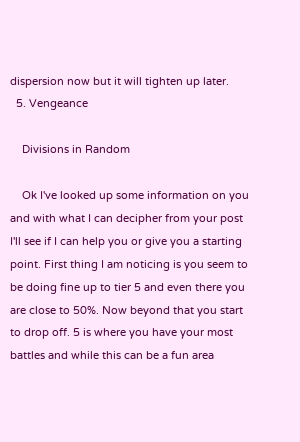dispersion now but it will tighten up later.
  5. Vengeance

    Divisions in Random

    Ok I've looked up some information on you and with what I can decipher from your post I'll see if I can help you or give you a starting point. First thing I am noticing is you seem to be doing fine up to tier 5 and even there you are close to 50%. Now beyond that you start to drop off. 5 is where you have your most battles and while this can be a fun area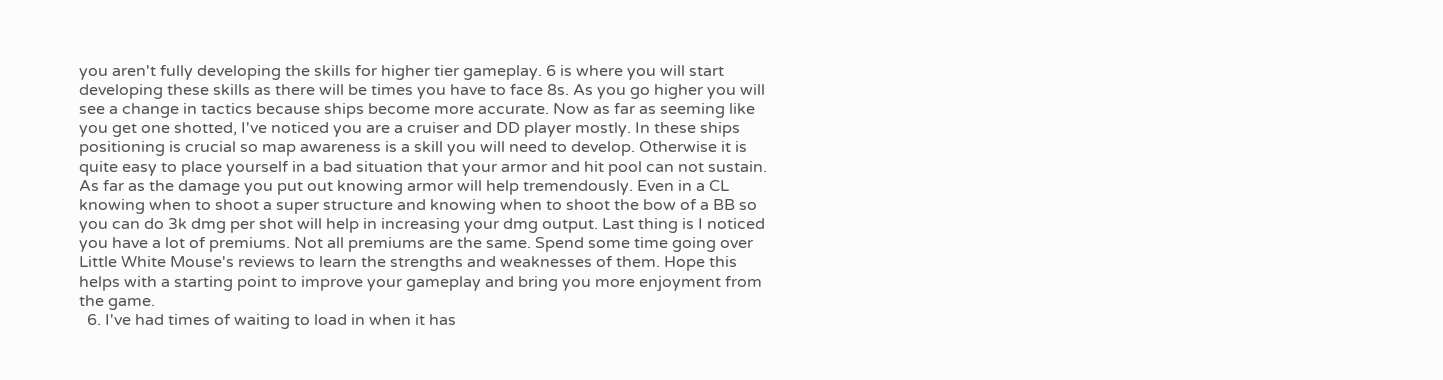you aren't fully developing the skills for higher tier gameplay. 6 is where you will start developing these skills as there will be times you have to face 8s. As you go higher you will see a change in tactics because ships become more accurate. Now as far as seeming like you get one shotted, I've noticed you are a cruiser and DD player mostly. In these ships positioning is crucial so map awareness is a skill you will need to develop. Otherwise it is quite easy to place yourself in a bad situation that your armor and hit pool can not sustain. As far as the damage you put out knowing armor will help tremendously. Even in a CL knowing when to shoot a super structure and knowing when to shoot the bow of a BB so you can do 3k dmg per shot will help in increasing your dmg output. Last thing is I noticed you have a lot of premiums. Not all premiums are the same. Spend some time going over Little White Mouse's reviews to learn the strengths and weaknesses of them. Hope this helps with a starting point to improve your gameplay and bring you more enjoyment from the game.
  6. I've had times of waiting to load in when it has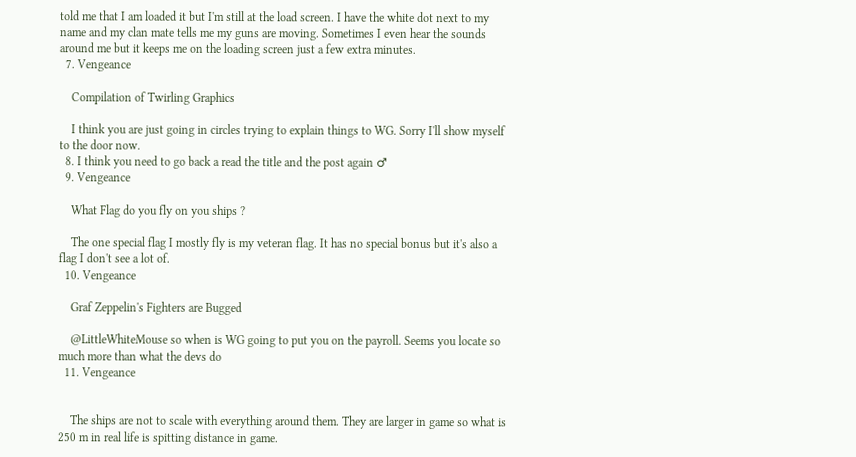told me that I am loaded it but I'm still at the load screen. I have the white dot next to my name and my clan mate tells me my guns are moving. Sometimes I even hear the sounds around me but it keeps me on the loading screen just a few extra minutes.
  7. Vengeance

    Compilation of Twirling Graphics

    I think you are just going in circles trying to explain things to WG. Sorry I'll show myself to the door now.
  8. I think you need to go back a read the title and the post again ♂
  9. Vengeance

    What Flag do you fly on you ships ?

    The one special flag I mostly fly is my veteran flag. It has no special bonus but it's also a flag I don't see a lot of.
  10. Vengeance

    Graf Zeppelin's Fighters are Bugged

    @LittleWhiteMouse so when is WG going to put you on the payroll. Seems you locate so much more than what the devs do
  11. Vengeance


    The ships are not to scale with everything around them. They are larger in game so what is 250 m in real life is spitting distance in game.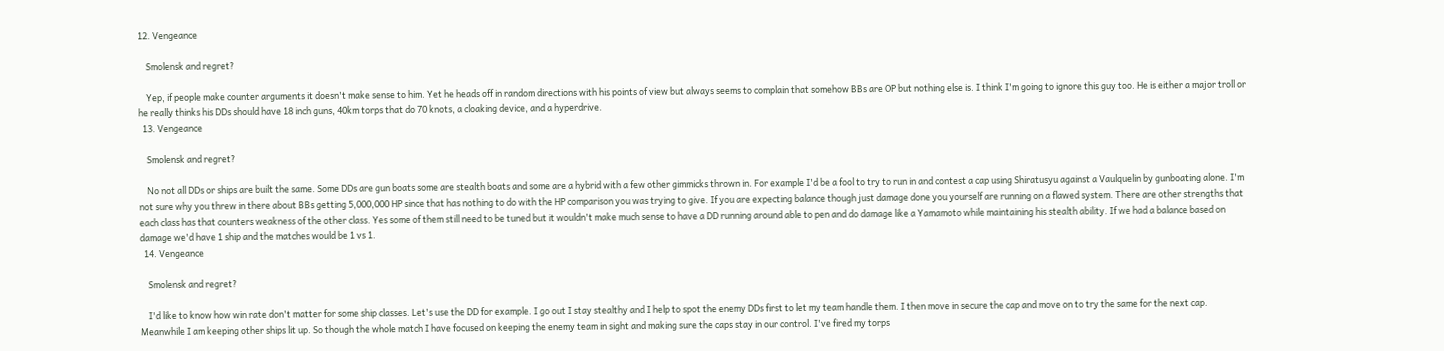12. Vengeance

    Smolensk and regret?

    Yep, if people make counter arguments it doesn't make sense to him. Yet he heads off in random directions with his points of view but always seems to complain that somehow BBs are OP but nothing else is. I think I'm going to ignore this guy too. He is either a major troll or he really thinks his DDs should have 18 inch guns, 40km torps that do 70 knots, a cloaking device, and a hyperdrive.
  13. Vengeance

    Smolensk and regret?

    No not all DDs or ships are built the same. Some DDs are gun boats some are stealth boats and some are a hybrid with a few other gimmicks thrown in. For example I'd be a fool to try to run in and contest a cap using Shiratusyu against a Vaulquelin by gunboating alone. I'm not sure why you threw in there about BBs getting 5,000,000 HP since that has nothing to do with the HP comparison you was trying to give. If you are expecting balance though just damage done you yourself are running on a flawed system. There are other strengths that each class has that counters weakness of the other class. Yes some of them still need to be tuned but it wouldn't make much sense to have a DD running around able to pen and do damage like a Yamamoto while maintaining his stealth ability. If we had a balance based on damage we'd have 1 ship and the matches would be 1 vs 1.
  14. Vengeance

    Smolensk and regret?

    I'd like to know how win rate don't matter for some ship classes. Let's use the DD for example. I go out I stay stealthy and I help to spot the enemy DDs first to let my team handle them. I then move in secure the cap and move on to try the same for the next cap. Meanwhile I am keeping other ships lit up. So though the whole match I have focused on keeping the enemy team in sight and making sure the caps stay in our control. I've fired my torps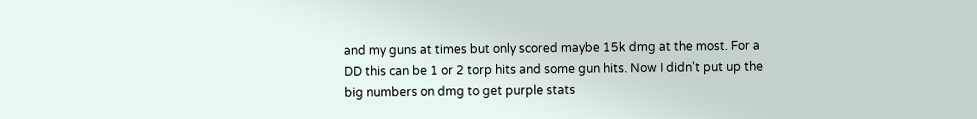and my guns at times but only scored maybe 15k dmg at the most. For a DD this can be 1 or 2 torp hits and some gun hits. Now I didn't put up the big numbers on dmg to get purple stats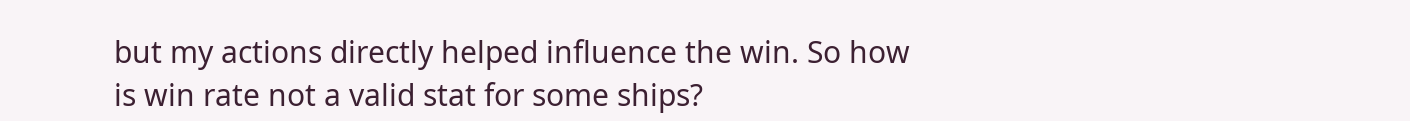but my actions directly helped influence the win. So how is win rate not a valid stat for some ships?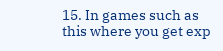15. In games such as this where you get exp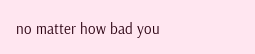no matter how bad you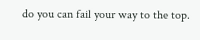do you can fail your way to the top.